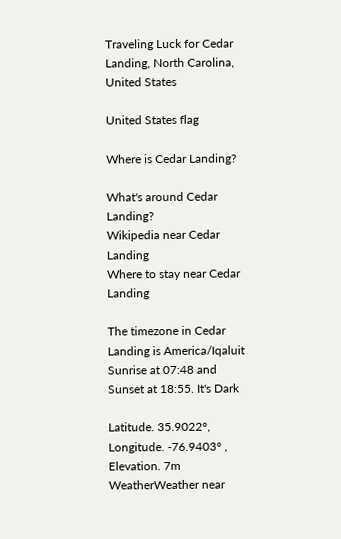Traveling Luck for Cedar Landing, North Carolina, United States

United States flag

Where is Cedar Landing?

What's around Cedar Landing?
Wikipedia near Cedar Landing
Where to stay near Cedar Landing

The timezone in Cedar Landing is America/Iqaluit
Sunrise at 07:48 and Sunset at 18:55. It's Dark

Latitude. 35.9022°, Longitude. -76.9403° , Elevation. 7m
WeatherWeather near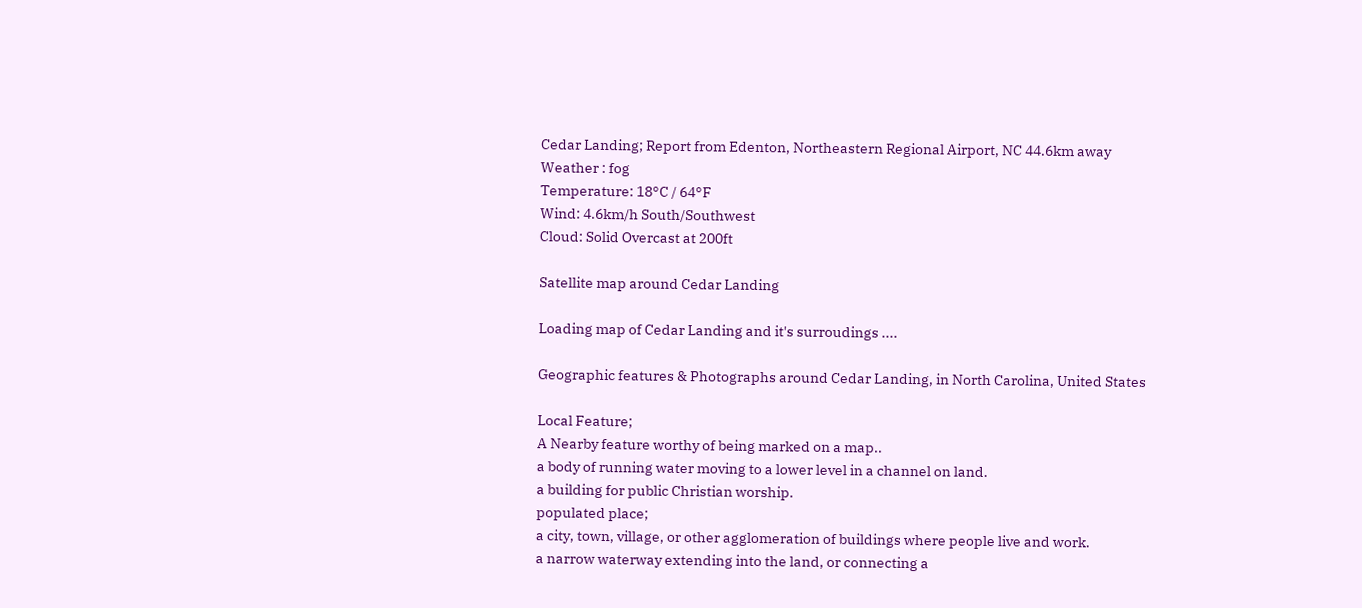Cedar Landing; Report from Edenton, Northeastern Regional Airport, NC 44.6km away
Weather : fog
Temperature: 18°C / 64°F
Wind: 4.6km/h South/Southwest
Cloud: Solid Overcast at 200ft

Satellite map around Cedar Landing

Loading map of Cedar Landing and it's surroudings ....

Geographic features & Photographs around Cedar Landing, in North Carolina, United States

Local Feature;
A Nearby feature worthy of being marked on a map..
a body of running water moving to a lower level in a channel on land.
a building for public Christian worship.
populated place;
a city, town, village, or other agglomeration of buildings where people live and work.
a narrow waterway extending into the land, or connecting a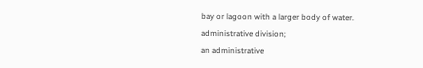bay or lagoon with a larger body of water.
administrative division;
an administrative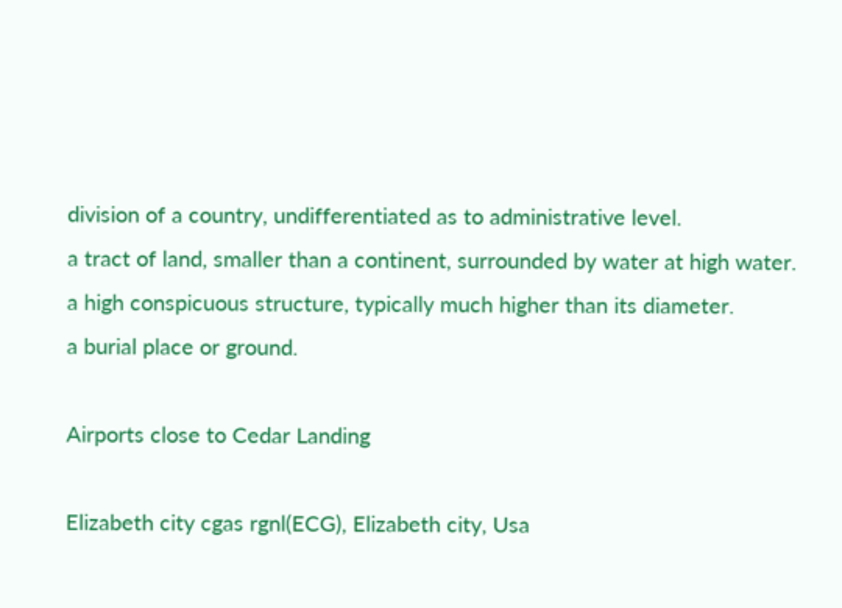division of a country, undifferentiated as to administrative level.
a tract of land, smaller than a continent, surrounded by water at high water.
a high conspicuous structure, typically much higher than its diameter.
a burial place or ground.

Airports close to Cedar Landing

Elizabeth city cgas rgnl(ECG), Elizabeth city, Usa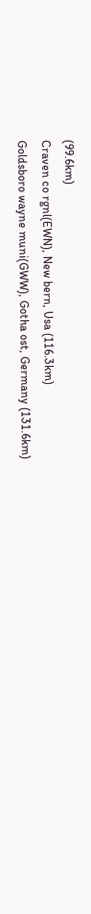(99.6km)
Craven co rgnl(EWN), New bern, Usa (116.3km)
Goldsboro wayne muni(GWW), Gotha ost, Germany (131.6km)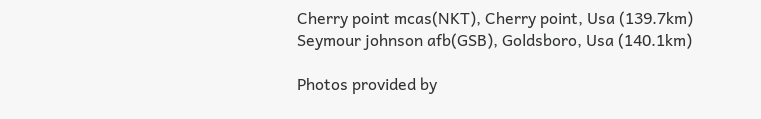Cherry point mcas(NKT), Cherry point, Usa (139.7km)
Seymour johnson afb(GSB), Goldsboro, Usa (140.1km)

Photos provided by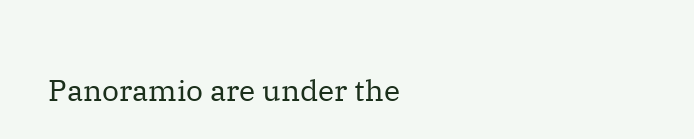Panoramio are under the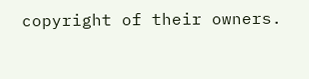copyright of their owners.